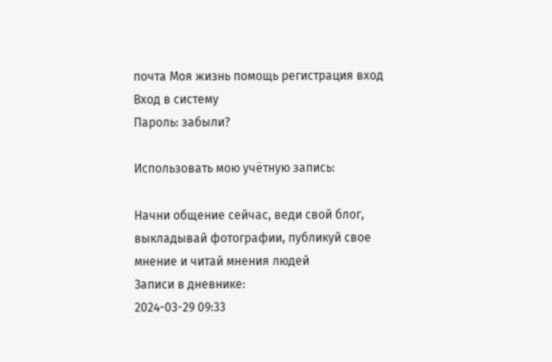почта Моя жизнь помощь регистрация вход
Вход в систему
Пароль: забыли?

Использовать мою учётную запись:

Начни общение сейчас, веди свой блог, выкладывай фотографии, публикуй свое мнение и читай мнения людей
Записи в дневнике:
2024-03-29 09:33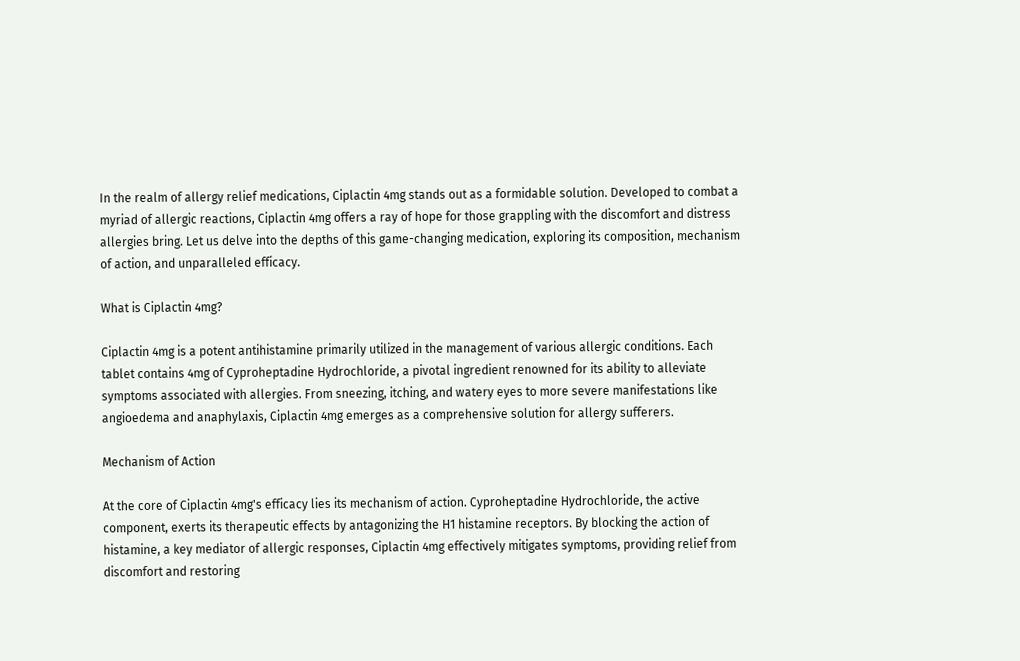In the realm of allergy relief medications, Ciplactin 4mg stands out as a formidable solution. Developed to combat a myriad of allergic reactions, Ciplactin 4mg offers a ray of hope for those grappling with the discomfort and distress allergies bring. Let us delve into the depths of this game-changing medication, exploring its composition, mechanism of action, and unparalleled efficacy.

What is Ciplactin 4mg?

Ciplactin 4mg is a potent antihistamine primarily utilized in the management of various allergic conditions. Each tablet contains 4mg of Cyproheptadine Hydrochloride, a pivotal ingredient renowned for its ability to alleviate symptoms associated with allergies. From sneezing, itching, and watery eyes to more severe manifestations like angioedema and anaphylaxis, Ciplactin 4mg emerges as a comprehensive solution for allergy sufferers.

Mechanism of Action

At the core of Ciplactin 4mg's efficacy lies its mechanism of action. Cyproheptadine Hydrochloride, the active component, exerts its therapeutic effects by antagonizing the H1 histamine receptors. By blocking the action of histamine, a key mediator of allergic responses, Ciplactin 4mg effectively mitigates symptoms, providing relief from discomfort and restoring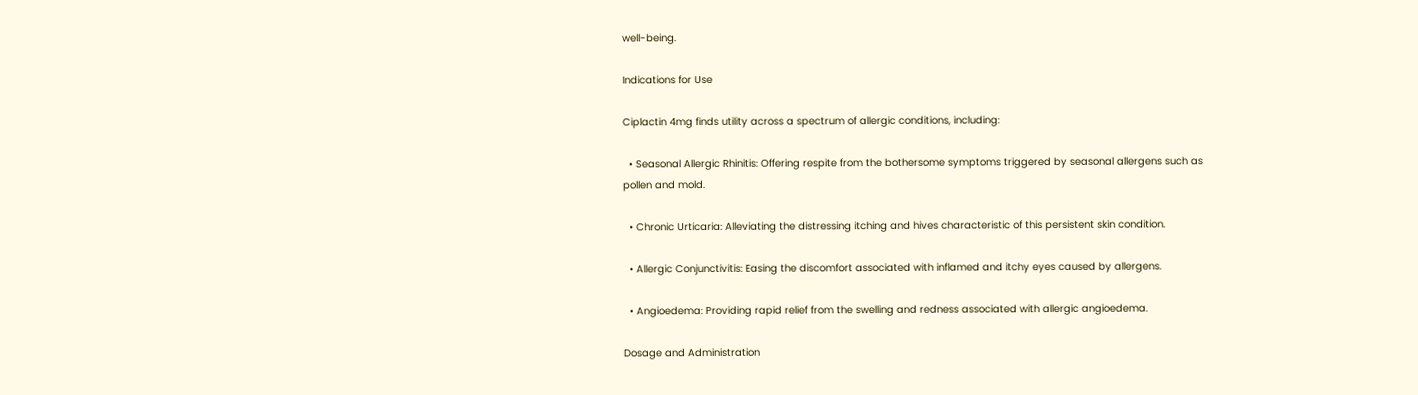well-being.

Indications for Use

Ciplactin 4mg finds utility across a spectrum of allergic conditions, including:

  • Seasonal Allergic Rhinitis: Offering respite from the bothersome symptoms triggered by seasonal allergens such as pollen and mold.

  • Chronic Urticaria: Alleviating the distressing itching and hives characteristic of this persistent skin condition.

  • Allergic Conjunctivitis: Easing the discomfort associated with inflamed and itchy eyes caused by allergens.

  • Angioedema: Providing rapid relief from the swelling and redness associated with allergic angioedema.

Dosage and Administration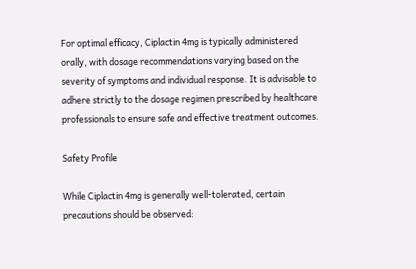For optimal efficacy, Ciplactin 4mg is typically administered orally, with dosage recommendations varying based on the severity of symptoms and individual response. It is advisable to adhere strictly to the dosage regimen prescribed by healthcare professionals to ensure safe and effective treatment outcomes.

Safety Profile

While Ciplactin 4mg is generally well-tolerated, certain precautions should be observed: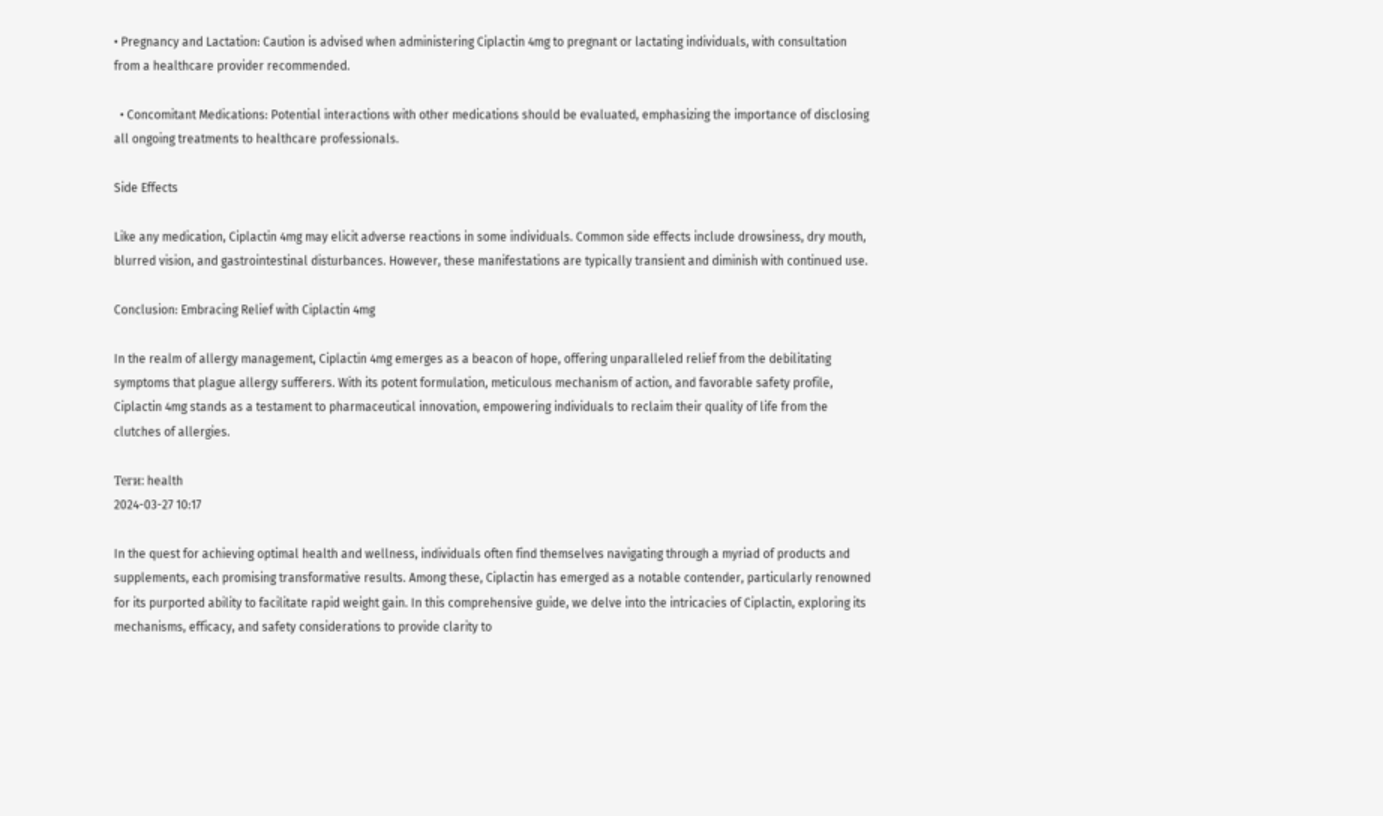• Pregnancy and Lactation: Caution is advised when administering Ciplactin 4mg to pregnant or lactating individuals, with consultation from a healthcare provider recommended.

  • Concomitant Medications: Potential interactions with other medications should be evaluated, emphasizing the importance of disclosing all ongoing treatments to healthcare professionals.

Side Effects

Like any medication, Ciplactin 4mg may elicit adverse reactions in some individuals. Common side effects include drowsiness, dry mouth, blurred vision, and gastrointestinal disturbances. However, these manifestations are typically transient and diminish with continued use.

Conclusion: Embracing Relief with Ciplactin 4mg

In the realm of allergy management, Ciplactin 4mg emerges as a beacon of hope, offering unparalleled relief from the debilitating symptoms that plague allergy sufferers. With its potent formulation, meticulous mechanism of action, and favorable safety profile, Ciplactin 4mg stands as a testament to pharmaceutical innovation, empowering individuals to reclaim their quality of life from the clutches of allergies.

Теги: health
2024-03-27 10:17

In the quest for achieving optimal health and wellness, individuals often find themselves navigating through a myriad of products and supplements, each promising transformative results. Among these, Ciplactin has emerged as a notable contender, particularly renowned for its purported ability to facilitate rapid weight gain. In this comprehensive guide, we delve into the intricacies of Ciplactin, exploring its mechanisms, efficacy, and safety considerations to provide clarity to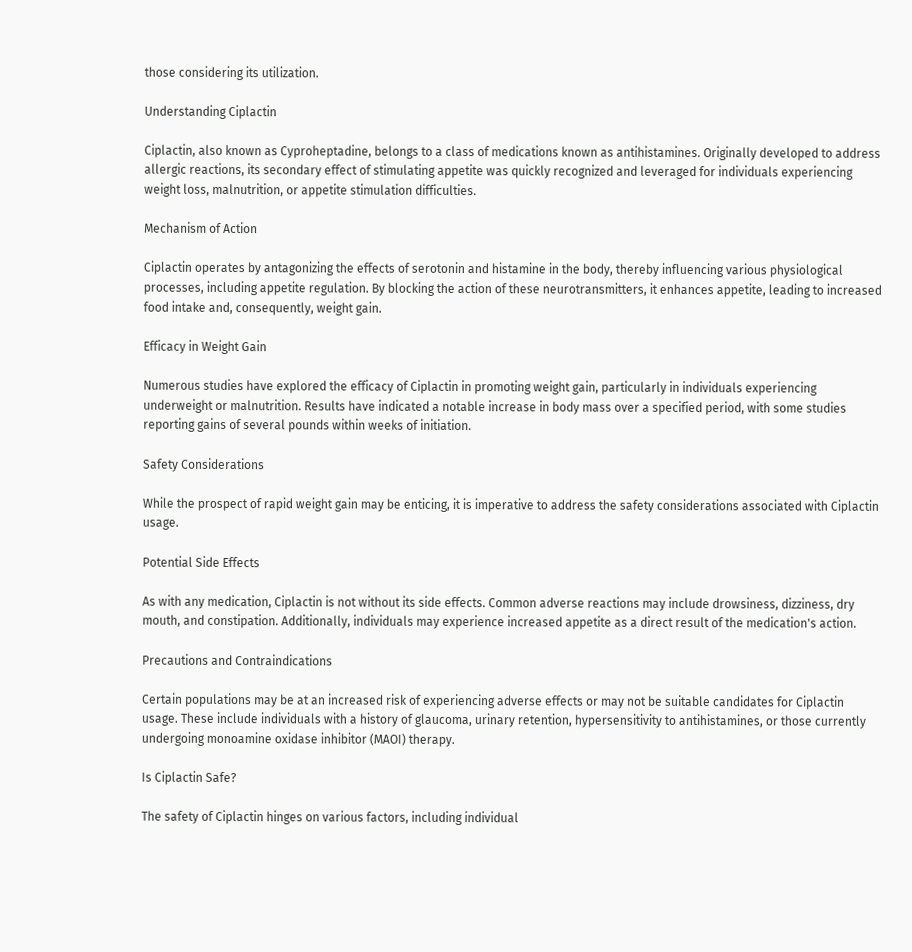those considering its utilization.

Understanding Ciplactin

Ciplactin, also known as Cyproheptadine, belongs to a class of medications known as antihistamines. Originally developed to address allergic reactions, its secondary effect of stimulating appetite was quickly recognized and leveraged for individuals experiencing weight loss, malnutrition, or appetite stimulation difficulties.

Mechanism of Action

Ciplactin operates by antagonizing the effects of serotonin and histamine in the body, thereby influencing various physiological processes, including appetite regulation. By blocking the action of these neurotransmitters, it enhances appetite, leading to increased food intake and, consequently, weight gain.

Efficacy in Weight Gain

Numerous studies have explored the efficacy of Ciplactin in promoting weight gain, particularly in individuals experiencing underweight or malnutrition. Results have indicated a notable increase in body mass over a specified period, with some studies reporting gains of several pounds within weeks of initiation.

Safety Considerations

While the prospect of rapid weight gain may be enticing, it is imperative to address the safety considerations associated with Ciplactin usage.

Potential Side Effects

As with any medication, Ciplactin is not without its side effects. Common adverse reactions may include drowsiness, dizziness, dry mouth, and constipation. Additionally, individuals may experience increased appetite as a direct result of the medication's action.

Precautions and Contraindications

Certain populations may be at an increased risk of experiencing adverse effects or may not be suitable candidates for Ciplactin usage. These include individuals with a history of glaucoma, urinary retention, hypersensitivity to antihistamines, or those currently undergoing monoamine oxidase inhibitor (MAOI) therapy.

Is Ciplactin Safe?

The safety of Ciplactin hinges on various factors, including individual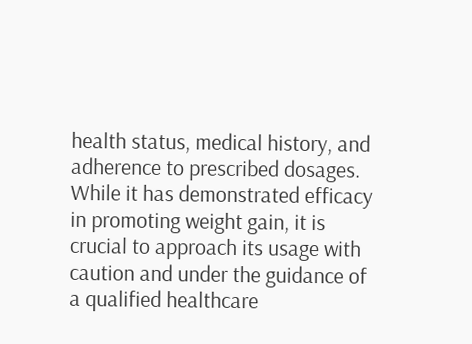health status, medical history, and adherence to prescribed dosages. While it has demonstrated efficacy in promoting weight gain, it is crucial to approach its usage with caution and under the guidance of a qualified healthcare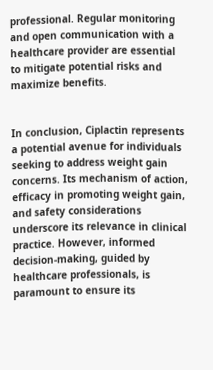professional. Regular monitoring and open communication with a healthcare provider are essential to mitigate potential risks and maximize benefits.


In conclusion, Ciplactin represents a potential avenue for individuals seeking to address weight gain concerns. Its mechanism of action, efficacy in promoting weight gain, and safety considerations underscore its relevance in clinical practice. However, informed decision-making, guided by healthcare professionals, is paramount to ensure its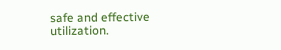safe and effective utilization.